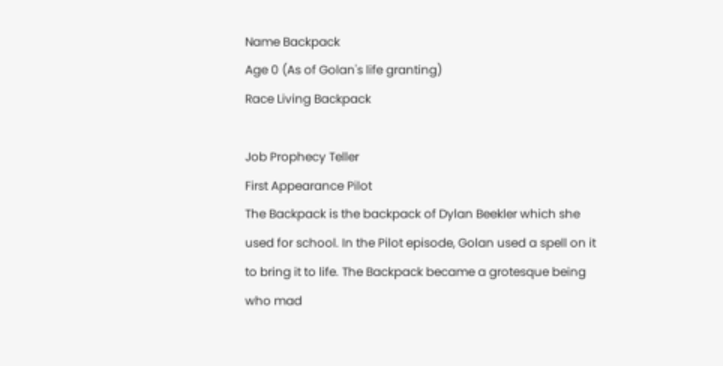Name Backpack
Age 0 (As of Golan's life granting)
Race Living Backpack

Job Prophecy Teller
First Appearance Pilot
The Backpack is the backpack of Dylan Beekler which she used for school. In the Pilot episode, Golan used a spell on it to bring it to life. The Backpack became a grotesque being who mad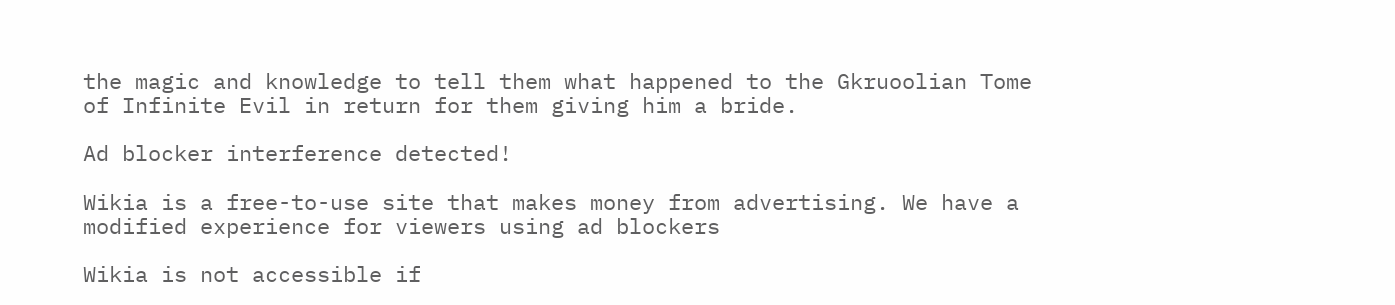the magic and knowledge to tell them what happened to the Gkruoolian Tome of Infinite Evil in return for them giving him a bride.

Ad blocker interference detected!

Wikia is a free-to-use site that makes money from advertising. We have a modified experience for viewers using ad blockers

Wikia is not accessible if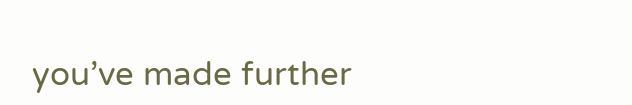you’ve made further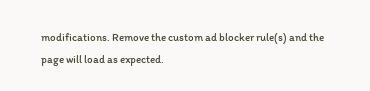modifications. Remove the custom ad blocker rule(s) and the page will load as expected.